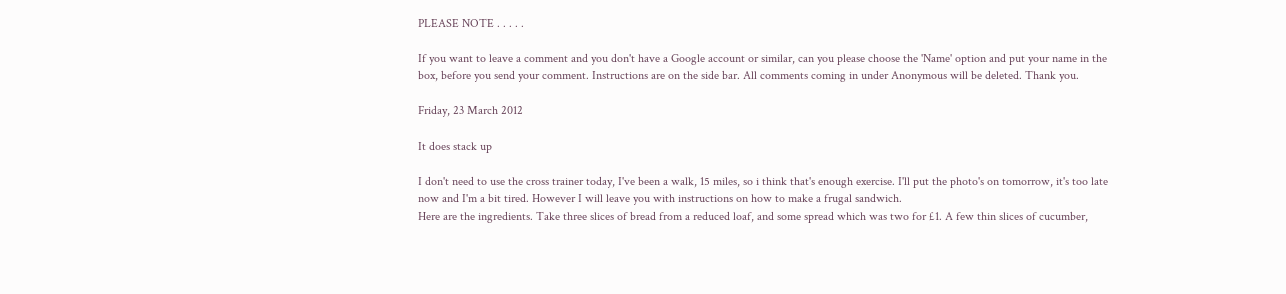PLEASE NOTE . . . . .

If you want to leave a comment and you don't have a Google account or similar, can you please choose the 'Name' option and put your name in the box, before you send your comment. Instructions are on the side bar. All comments coming in under Anonymous will be deleted. Thank you.

Friday, 23 March 2012

It does stack up

I don't need to use the cross trainer today, I've been a walk, 15 miles, so i think that's enough exercise. I'll put the photo's on tomorrow, it's too late now and I'm a bit tired. However I will leave you with instructions on how to make a frugal sandwich.
Here are the ingredients. Take three slices of bread from a reduced loaf, and some spread which was two for £1. A few thin slices of cucumber,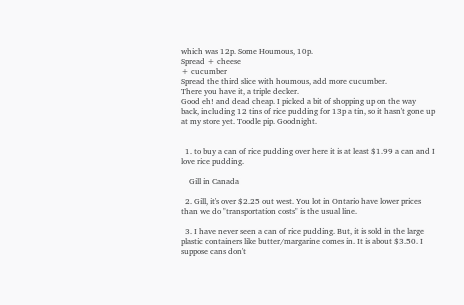which was 12p. Some Houmous, 10p.
Spread + cheese
+ cucumber
Spread the third slice with houmous, add more cucumber.
There you have it, a triple decker.
Good eh! and dead cheap. I picked a bit of shopping up on the way back, including 12 tins of rice pudding for 13p a tin, so it hasn't gone up at my store yet. Toodle pip. Goodnight.


  1. to buy a can of rice pudding over here it is at least $1.99 a can and I love rice pudding.

    Gill in Canada

  2. Gill, it's over $2.25 out west. You lot in Ontario have lower prices than we do "transportation costs" is the usual line.

  3. I have never seen a can of rice pudding. But, it is sold in the large plastic containers like butter/margarine comes in. It is about $3.50. I suppose cans don't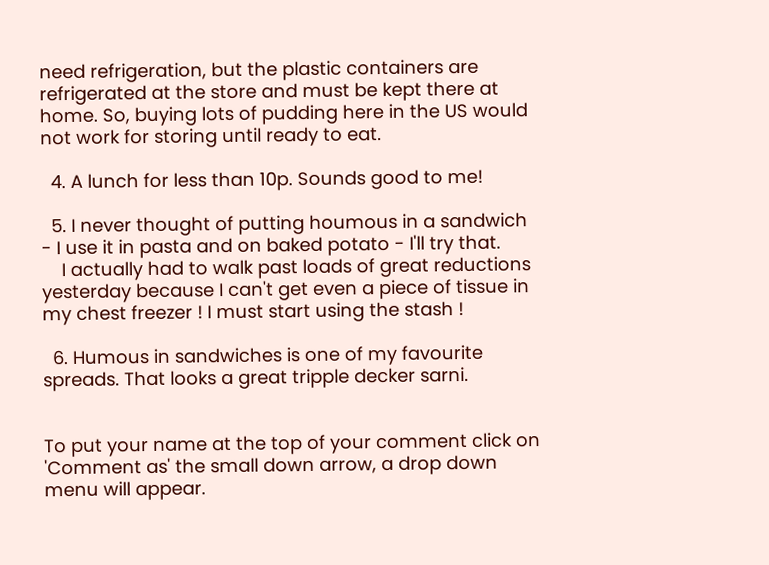need refrigeration, but the plastic containers are refrigerated at the store and must be kept there at home. So, buying lots of pudding here in the US would not work for storing until ready to eat.

  4. A lunch for less than 10p. Sounds good to me!

  5. I never thought of putting houmous in a sandwich - I use it in pasta and on baked potato - I'll try that.
    I actually had to walk past loads of great reductions yesterday because I can't get even a piece of tissue in my chest freezer ! I must start using the stash !

  6. Humous in sandwiches is one of my favourite spreads. That looks a great tripple decker sarni.


To put your name at the top of your comment click on 'Comment as' the small down arrow, a drop down menu will appear.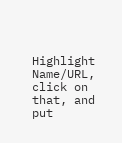Highlight Name/URL, click on that, and put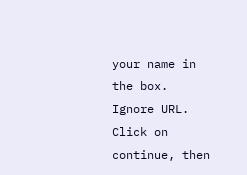your name in the box. Ignore URL. Click on continue, then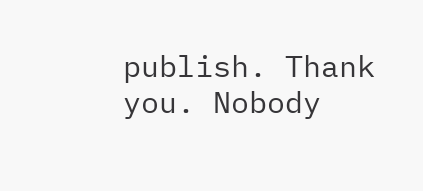publish. Thank you. Nobody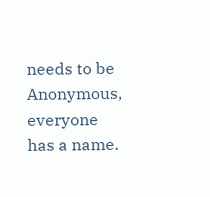needs to be Anonymous, everyone has a name.